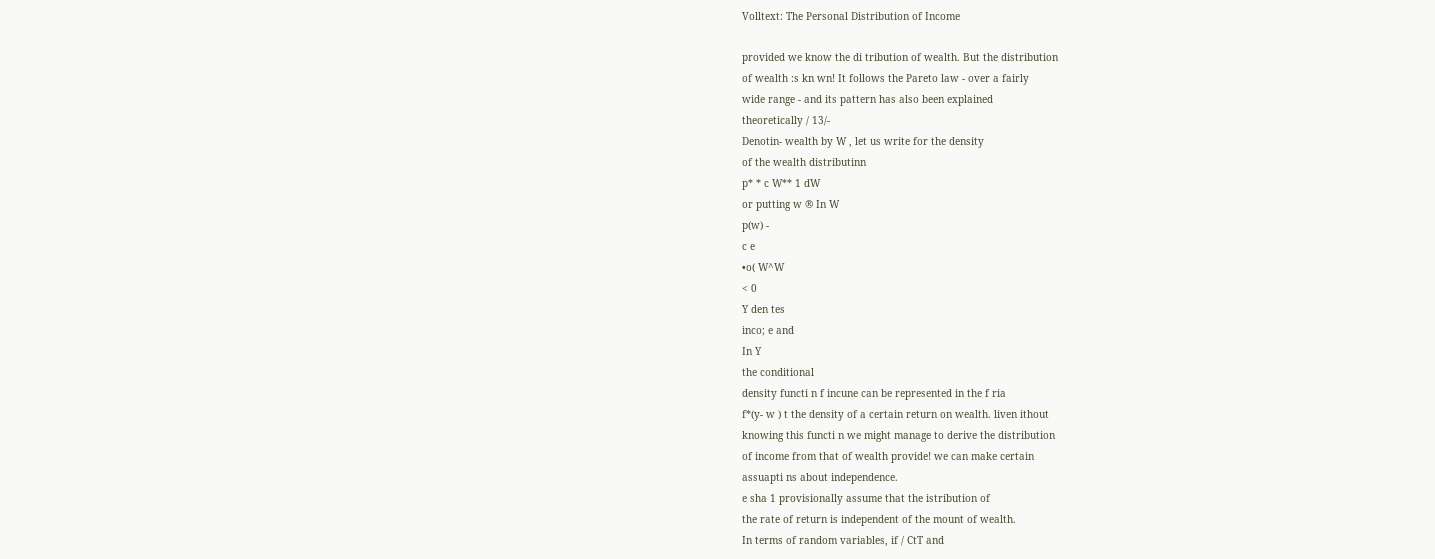Volltext: The Personal Distribution of Income

provided we know the di tribution of wealth. But the distribution
of wealth :s kn wn! It follows the Pareto law - over a fairly
wide range - and its pattern has also been explained
theoretically / 13/-
Denotin- wealth by W , let us write for the density
of the wealth distributinn
p* * c W** 1 dW
or putting w ® In W
p(w) -
c e
•o( W^W
< 0
Y den tes
inco; e and
In Y
the conditional
density functi n f incune can be represented in the f ria
f*(y- w ) t the density of a certain return on wealth. liven ithout
knowing this functi n we might manage to derive the distribution
of income from that of wealth provide! we can make certain
assuapti ns about independence.
e sha 1 provisionally assume that the istribution of
the rate of return is independent of the mount of wealth.
In terms of random variables, if / CtT and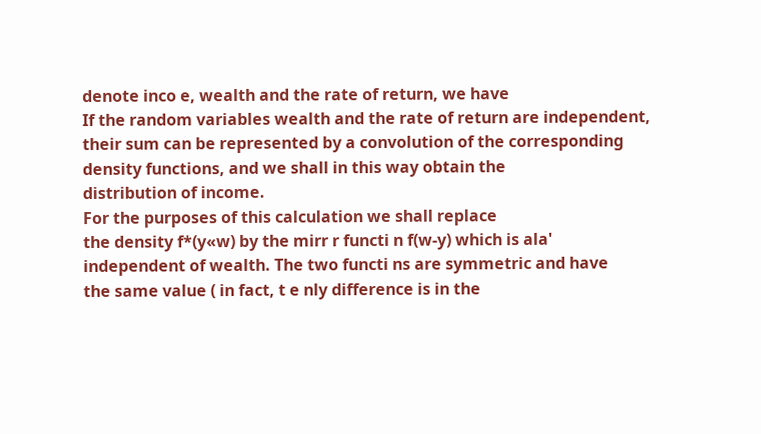denote inco e, wealth and the rate of return, we have
If the random variables wealth and the rate of return are independent,
their sum can be represented by a convolution of the corresponding
density functions, and we shall in this way obtain the
distribution of income.
For the purposes of this calculation we shall replace
the density f*(y«w) by the mirr r functi n f(w-y) which is ala'
independent of wealth. The two functi ns are symmetric and have
the same value ( in fact, t e nly difference is in the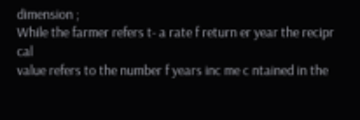dimension ;
While the farmer refers t- a rate f return er year the recipr cal
value refers to the number f years inc me c ntained in the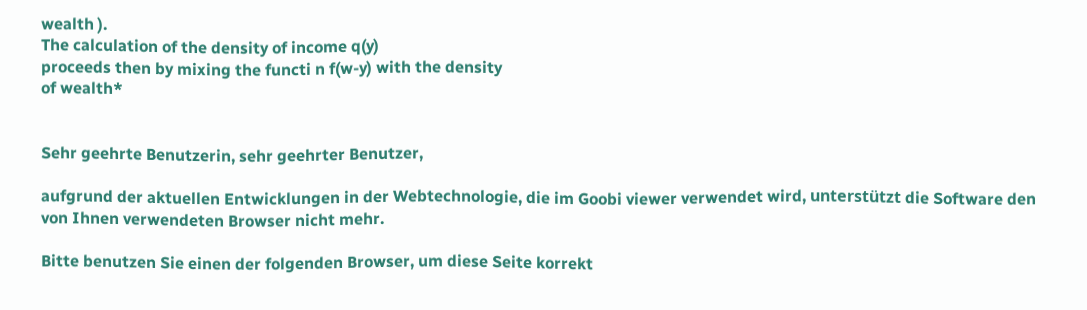wealth ).
The calculation of the density of income q(y)
proceeds then by mixing the functi n f(w-y) with the density
of wealth*


Sehr geehrte Benutzerin, sehr geehrter Benutzer,

aufgrund der aktuellen Entwicklungen in der Webtechnologie, die im Goobi viewer verwendet wird, unterstützt die Software den von Ihnen verwendeten Browser nicht mehr.

Bitte benutzen Sie einen der folgenden Browser, um diese Seite korrekt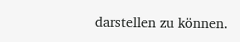darstellen zu können.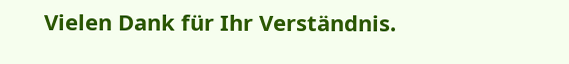Vielen Dank für Ihr Verständnis.